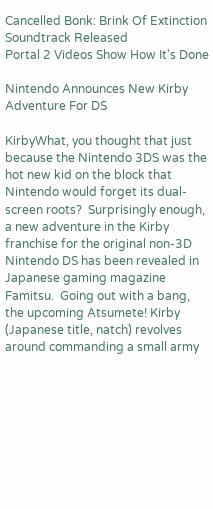Cancelled Bonk: Brink Of Extinction Soundtrack Released
Portal 2 Videos Show How It's Done

Nintendo Announces New Kirby Adventure For DS

KirbyWhat, you thought that just because the Nintendo 3DS was the hot new kid on the block that Nintendo would forget its dual-screen roots?  Surprisingly enough, a new adventure in the Kirby franchise for the original non-3D Nintendo DS has been revealed in Japanese gaming magazine Famitsu.  Going out with a bang, the upcoming Atsumete! Kirby (Japanese title, natch) revolves around commanding a small army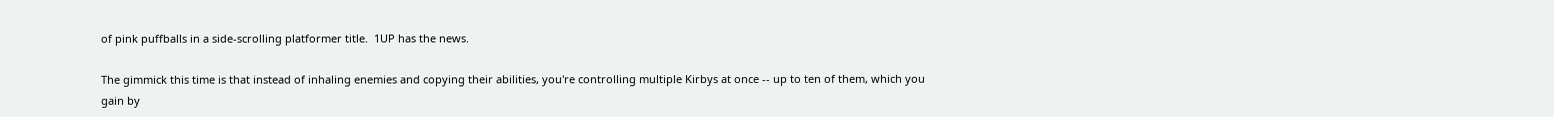of pink puffballs in a side-scrolling platformer title.  1UP has the news.

The gimmick this time is that instead of inhaling enemies and copying their abilities, you're controlling multiple Kirbys at once -- up to ten of them, which you gain by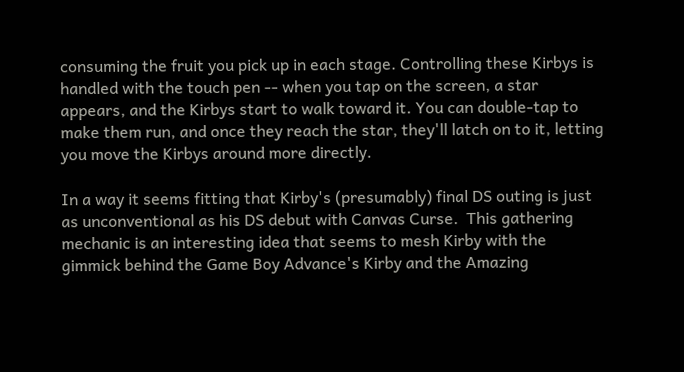consuming the fruit you pick up in each stage. Controlling these Kirbys is handled with the touch pen -- when you tap on the screen, a star appears, and the Kirbys start to walk toward it. You can double-tap to make them run, and once they reach the star, they'll latch on to it, letting you move the Kirbys around more directly.

In a way it seems fitting that Kirby's (presumably) final DS outing is just as unconventional as his DS debut with Canvas Curse.  This gathering mechanic is an interesting idea that seems to mesh Kirby with the gimmick behind the Game Boy Advance's Kirby and the Amazing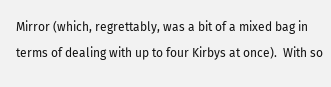Mirror (which, regrettably, was a bit of a mixed bag in terms of dealing with up to four Kirbys at once).  With so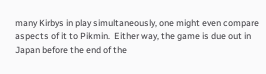many Kirbys in play simultaneously, one might even compare aspects of it to Pikmin.  Either way, the game is due out in Japan before the end of the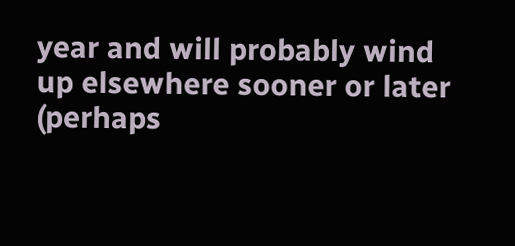year and will probably wind up elsewhere sooner or later (perhaps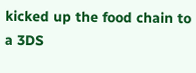kicked up the food chain to a 3DS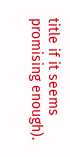title if it seems promising enough).